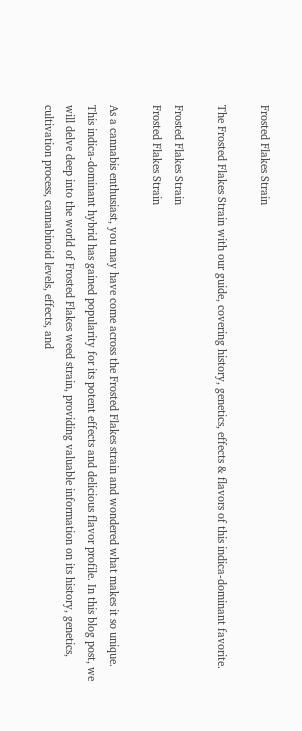Frosted Flakes Strain

The Frosted Flakes Strain with our guide, covering history, genetics, effects & flavors of this indica-dominant favorite.

Frosted Flakes Strain
Frosted Flakes Strain

As a cannabis enthusiast, you may have come across the Frosted Flakes strain and wondered what makes it so unique. This indica-dominant hybrid has gained popularity for its potent effects and delicious flavor profile. In this blog post, we will delve deep into the world of Frosted Flakes weed strain, providing valuable information on its history, genetics, cultivation process, cannabinoid levels, effects, and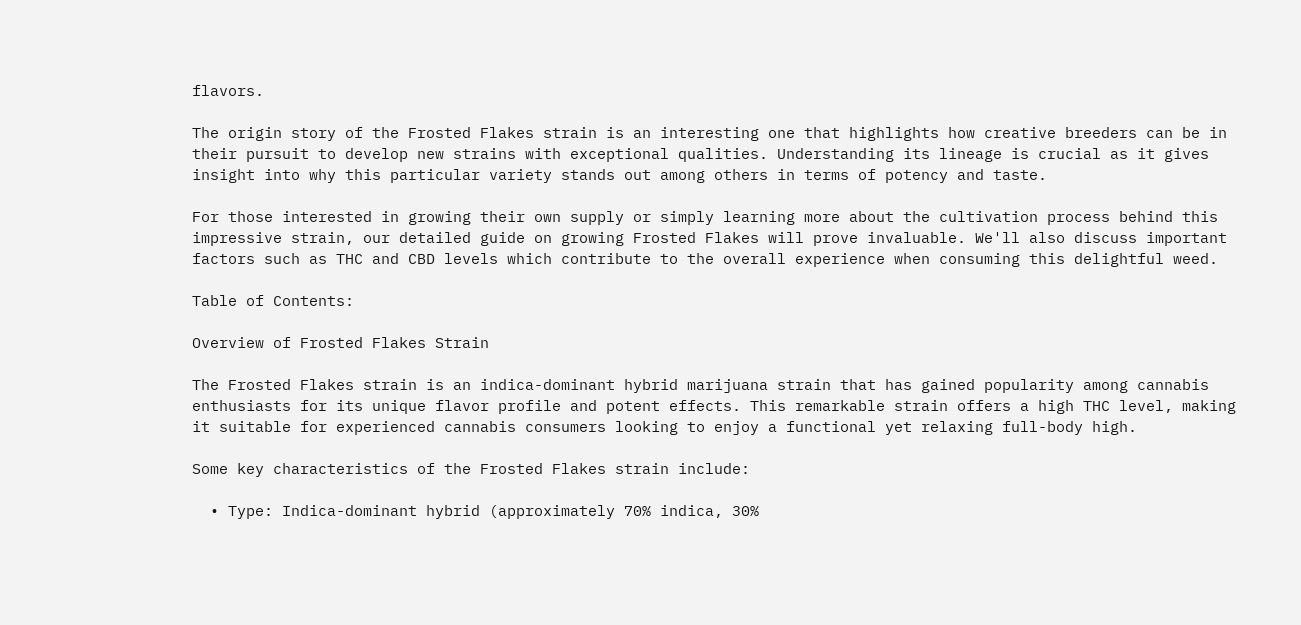flavors.

The origin story of the Frosted Flakes strain is an interesting one that highlights how creative breeders can be in their pursuit to develop new strains with exceptional qualities. Understanding its lineage is crucial as it gives insight into why this particular variety stands out among others in terms of potency and taste.

For those interested in growing their own supply or simply learning more about the cultivation process behind this impressive strain, our detailed guide on growing Frosted Flakes will prove invaluable. We'll also discuss important factors such as THC and CBD levels which contribute to the overall experience when consuming this delightful weed.

Table of Contents:

Overview of Frosted Flakes Strain

The Frosted Flakes strain is an indica-dominant hybrid marijuana strain that has gained popularity among cannabis enthusiasts for its unique flavor profile and potent effects. This remarkable strain offers a high THC level, making it suitable for experienced cannabis consumers looking to enjoy a functional yet relaxing full-body high.

Some key characteristics of the Frosted Flakes strain include:

  • Type: Indica-dominant hybrid (approximately 70% indica, 30%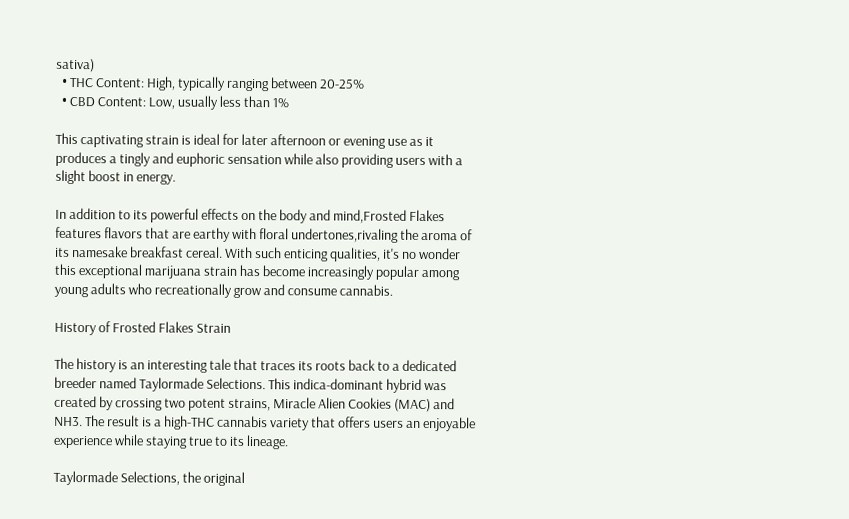sativa)
  • THC Content: High, typically ranging between 20-25%
  • CBD Content: Low, usually less than 1%

This captivating strain is ideal for later afternoon or evening use as it produces a tingly and euphoric sensation while also providing users with a slight boost in energy.

In addition to its powerful effects on the body and mind,Frosted Flakes features flavors that are earthy with floral undertones,rivaling the aroma of its namesake breakfast cereal. With such enticing qualities, it's no wonder this exceptional marijuana strain has become increasingly popular among young adults who recreationally grow and consume cannabis.

History of Frosted Flakes Strain

The history is an interesting tale that traces its roots back to a dedicated breeder named Taylormade Selections. This indica-dominant hybrid was created by crossing two potent strains, Miracle Alien Cookies (MAC) and NH3. The result is a high-THC cannabis variety that offers users an enjoyable experience while staying true to its lineage.

Taylormade Selections, the original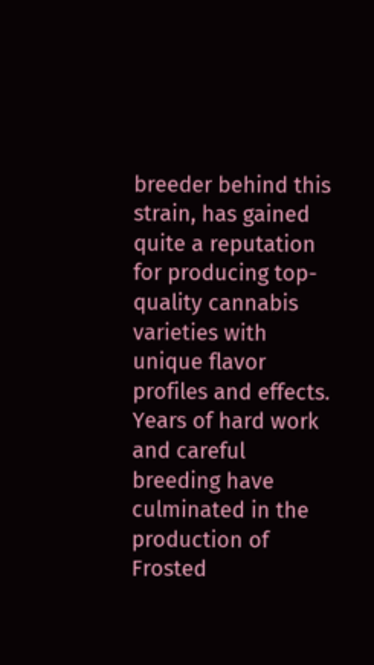breeder behind this strain, has gained quite a reputation for producing top-quality cannabis varieties with unique flavor profiles and effects. Years of hard work and careful breeding have culminated in the production of Frosted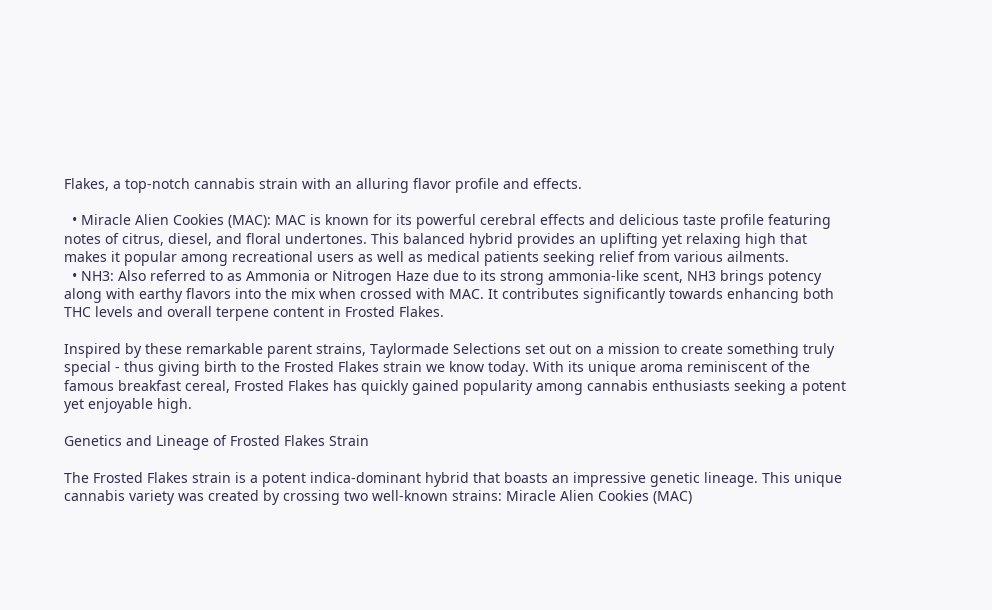Flakes, a top-notch cannabis strain with an alluring flavor profile and effects.

  • Miracle Alien Cookies (MAC): MAC is known for its powerful cerebral effects and delicious taste profile featuring notes of citrus, diesel, and floral undertones. This balanced hybrid provides an uplifting yet relaxing high that makes it popular among recreational users as well as medical patients seeking relief from various ailments.
  • NH3: Also referred to as Ammonia or Nitrogen Haze due to its strong ammonia-like scent, NH3 brings potency along with earthy flavors into the mix when crossed with MAC. It contributes significantly towards enhancing both THC levels and overall terpene content in Frosted Flakes.

Inspired by these remarkable parent strains, Taylormade Selections set out on a mission to create something truly special - thus giving birth to the Frosted Flakes strain we know today. With its unique aroma reminiscent of the famous breakfast cereal, Frosted Flakes has quickly gained popularity among cannabis enthusiasts seeking a potent yet enjoyable high.

Genetics and Lineage of Frosted Flakes Strain

The Frosted Flakes strain is a potent indica-dominant hybrid that boasts an impressive genetic lineage. This unique cannabis variety was created by crossing two well-known strains: Miracle Alien Cookies (MAC)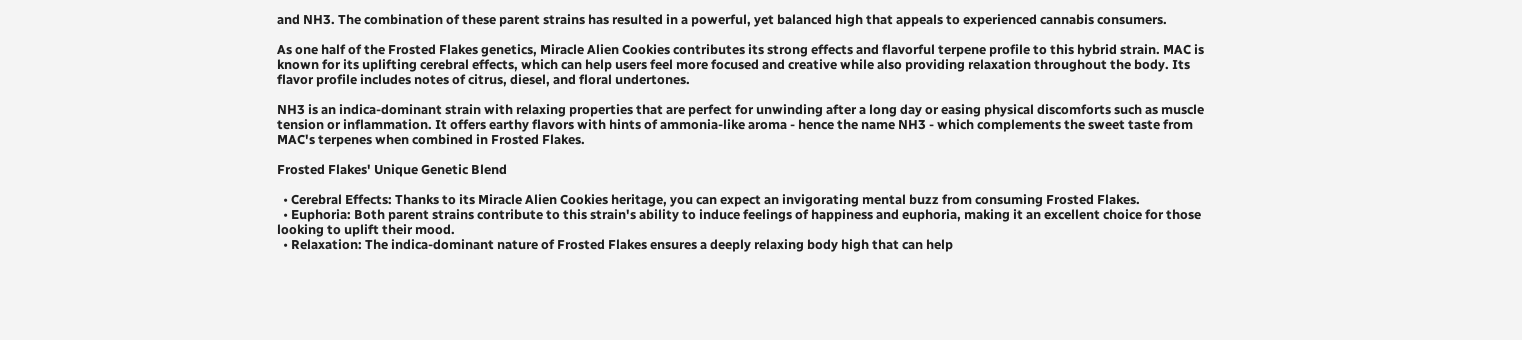and NH3. The combination of these parent strains has resulted in a powerful, yet balanced high that appeals to experienced cannabis consumers.

As one half of the Frosted Flakes genetics, Miracle Alien Cookies contributes its strong effects and flavorful terpene profile to this hybrid strain. MAC is known for its uplifting cerebral effects, which can help users feel more focused and creative while also providing relaxation throughout the body. Its flavor profile includes notes of citrus, diesel, and floral undertones.

NH3 is an indica-dominant strain with relaxing properties that are perfect for unwinding after a long day or easing physical discomforts such as muscle tension or inflammation. It offers earthy flavors with hints of ammonia-like aroma - hence the name NH3 - which complements the sweet taste from MAC's terpenes when combined in Frosted Flakes.

Frosted Flakes' Unique Genetic Blend

  • Cerebral Effects: Thanks to its Miracle Alien Cookies heritage, you can expect an invigorating mental buzz from consuming Frosted Flakes.
  • Euphoria: Both parent strains contribute to this strain's ability to induce feelings of happiness and euphoria, making it an excellent choice for those looking to uplift their mood.
  • Relaxation: The indica-dominant nature of Frosted Flakes ensures a deeply relaxing body high that can help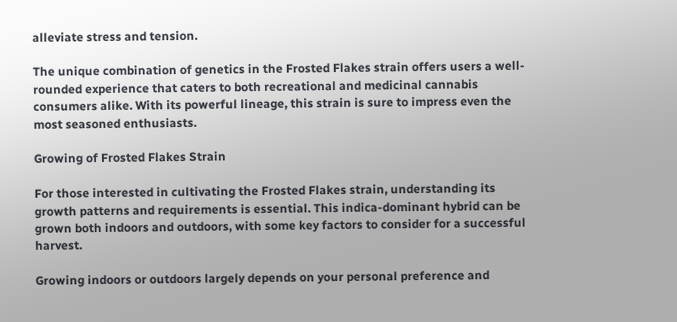alleviate stress and tension.

The unique combination of genetics in the Frosted Flakes strain offers users a well-rounded experience that caters to both recreational and medicinal cannabis consumers alike. With its powerful lineage, this strain is sure to impress even the most seasoned enthusiasts.

Growing of Frosted Flakes Strain

For those interested in cultivating the Frosted Flakes strain, understanding its growth patterns and requirements is essential. This indica-dominant hybrid can be grown both indoors and outdoors, with some key factors to consider for a successful harvest.

Growing indoors or outdoors largely depends on your personal preference and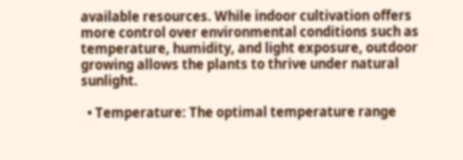available resources. While indoor cultivation offers more control over environmental conditions such as temperature, humidity, and light exposure, outdoor growing allows the plants to thrive under natural sunlight.

  • Temperature: The optimal temperature range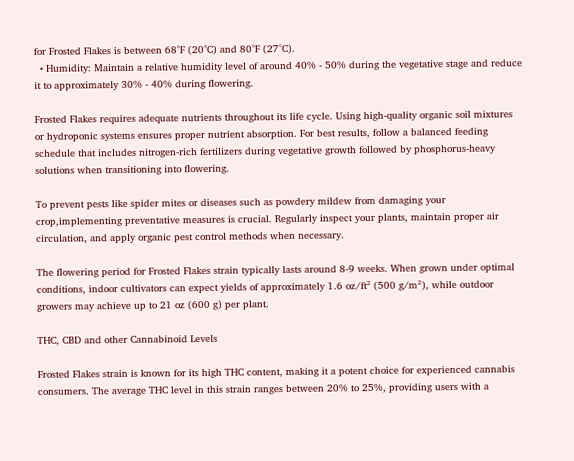for Frosted Flakes is between 68°F (20°C) and 80°F (27°C).
  • Humidity: Maintain a relative humidity level of around 40% - 50% during the vegetative stage and reduce it to approximately 30% - 40% during flowering.

Frosted Flakes requires adequate nutrients throughout its life cycle. Using high-quality organic soil mixtures or hydroponic systems ensures proper nutrient absorption. For best results, follow a balanced feeding schedule that includes nitrogen-rich fertilizers during vegetative growth followed by phosphorus-heavy solutions when transitioning into flowering.

To prevent pests like spider mites or diseases such as powdery mildew from damaging your crop,implementing preventative measures is crucial. Regularly inspect your plants, maintain proper air circulation, and apply organic pest control methods when necessary.

The flowering period for Frosted Flakes strain typically lasts around 8-9 weeks. When grown under optimal conditions, indoor cultivators can expect yields of approximately 1.6 oz/ft² (500 g/m²), while outdoor growers may achieve up to 21 oz (600 g) per plant.

THC, CBD and other Cannabinoid Levels

Frosted Flakes strain is known for its high THC content, making it a potent choice for experienced cannabis consumers. The average THC level in this strain ranges between 20% to 25%, providing users with a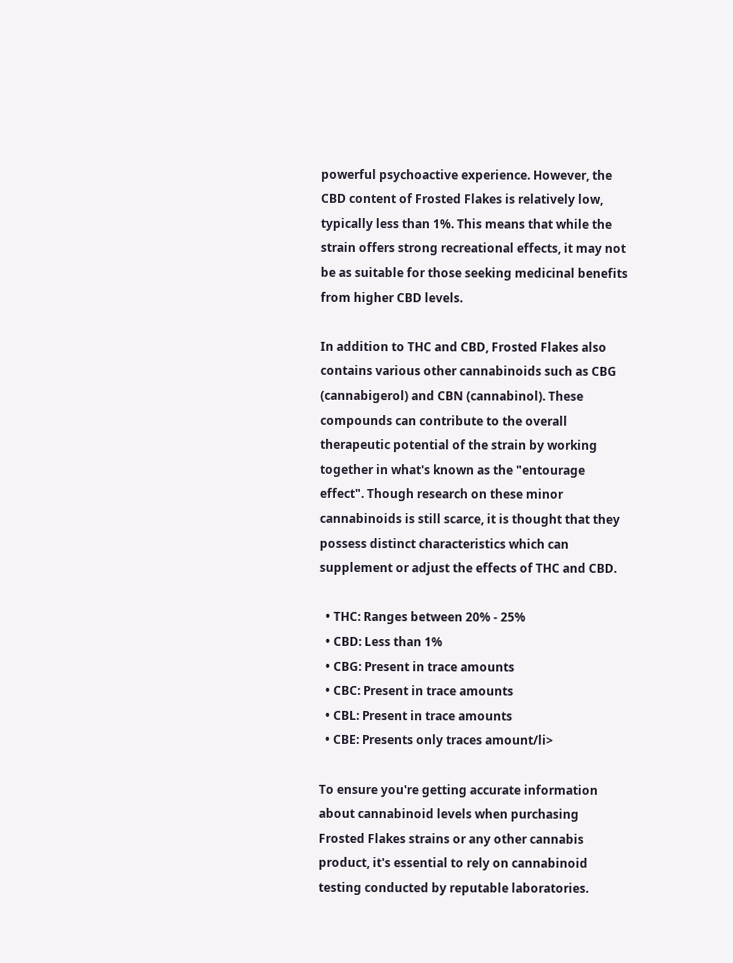powerful psychoactive experience. However, the CBD content of Frosted Flakes is relatively low, typically less than 1%. This means that while the strain offers strong recreational effects, it may not be as suitable for those seeking medicinal benefits from higher CBD levels.

In addition to THC and CBD, Frosted Flakes also contains various other cannabinoids such as CBG (cannabigerol) and CBN (cannabinol). These compounds can contribute to the overall therapeutic potential of the strain by working together in what's known as the "entourage effect". Though research on these minor cannabinoids is still scarce, it is thought that they possess distinct characteristics which can supplement or adjust the effects of THC and CBD.

  • THC: Ranges between 20% - 25%
  • CBD: Less than 1%
  • CBG: Present in trace amounts
  • CBC: Present in trace amounts
  • CBL: Present in trace amounts
  • CBE: Presents only traces amount/li>

To ensure you're getting accurate information about cannabinoid levels when purchasing Frosted Flakes strains or any other cannabis product, it's essential to rely on cannabinoid testing conducted by reputable laboratories.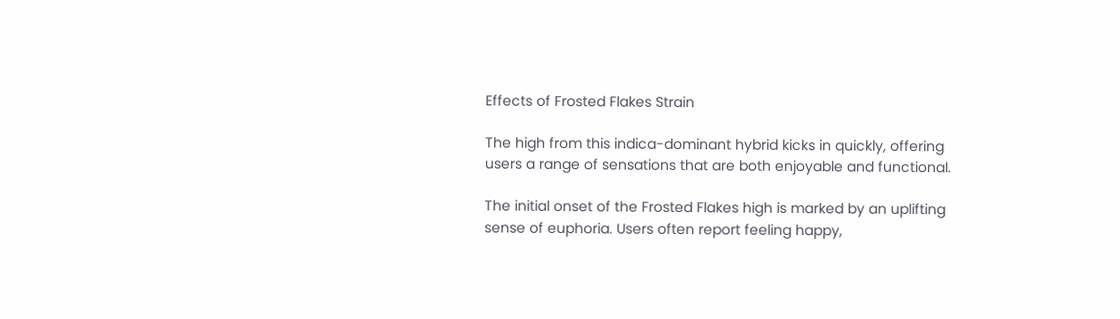Effects of Frosted Flakes Strain

The high from this indica-dominant hybrid kicks in quickly, offering users a range of sensations that are both enjoyable and functional.

The initial onset of the Frosted Flakes high is marked by an uplifting sense of euphoria. Users often report feeling happy,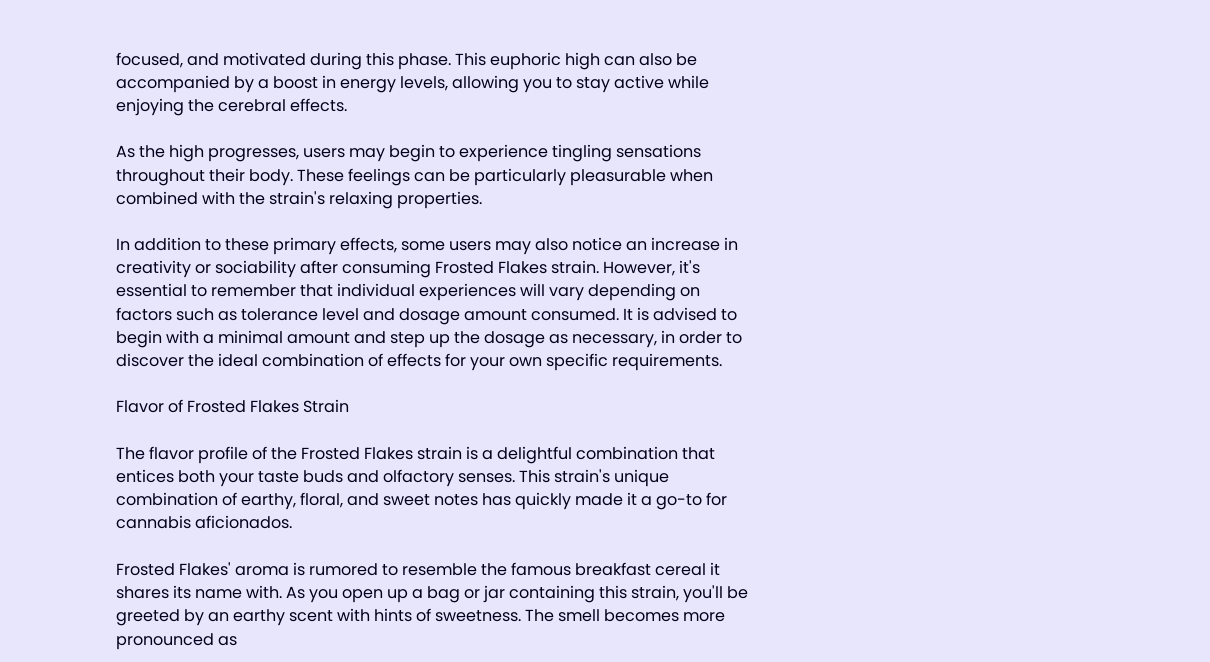focused, and motivated during this phase. This euphoric high can also be accompanied by a boost in energy levels, allowing you to stay active while enjoying the cerebral effects.

As the high progresses, users may begin to experience tingling sensations throughout their body. These feelings can be particularly pleasurable when combined with the strain's relaxing properties.

In addition to these primary effects, some users may also notice an increase in creativity or sociability after consuming Frosted Flakes strain. However, it's essential to remember that individual experiences will vary depending on factors such as tolerance level and dosage amount consumed. It is advised to begin with a minimal amount and step up the dosage as necessary, in order to discover the ideal combination of effects for your own specific requirements.

Flavor of Frosted Flakes Strain

The flavor profile of the Frosted Flakes strain is a delightful combination that entices both your taste buds and olfactory senses. This strain's unique combination of earthy, floral, and sweet notes has quickly made it a go-to for cannabis aficionados.

Frosted Flakes' aroma is rumored to resemble the famous breakfast cereal it shares its name with. As you open up a bag or jar containing this strain, you'll be greeted by an earthy scent with hints of sweetness. The smell becomes more pronounced as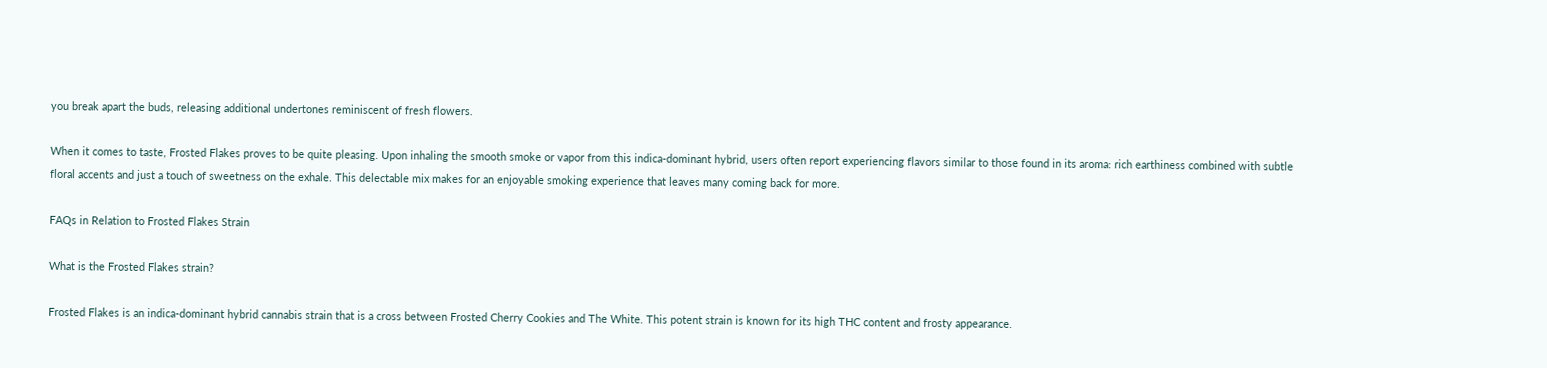you break apart the buds, releasing additional undertones reminiscent of fresh flowers.

When it comes to taste, Frosted Flakes proves to be quite pleasing. Upon inhaling the smooth smoke or vapor from this indica-dominant hybrid, users often report experiencing flavors similar to those found in its aroma: rich earthiness combined with subtle floral accents and just a touch of sweetness on the exhale. This delectable mix makes for an enjoyable smoking experience that leaves many coming back for more.

FAQs in Relation to Frosted Flakes Strain

What is the Frosted Flakes strain?

Frosted Flakes is an indica-dominant hybrid cannabis strain that is a cross between Frosted Cherry Cookies and The White. This potent strain is known for its high THC content and frosty appearance.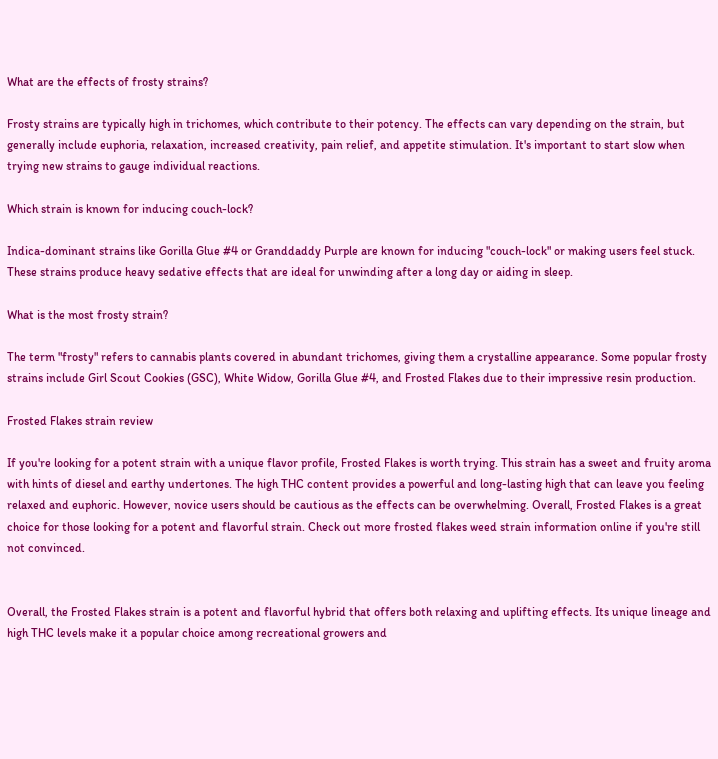What are the effects of frosty strains?

Frosty strains are typically high in trichomes, which contribute to their potency. The effects can vary depending on the strain, but generally include euphoria, relaxation, increased creativity, pain relief, and appetite stimulation. It's important to start slow when trying new strains to gauge individual reactions.

Which strain is known for inducing couch-lock?

Indica-dominant strains like Gorilla Glue #4 or Granddaddy Purple are known for inducing "couch-lock" or making users feel stuck. These strains produce heavy sedative effects that are ideal for unwinding after a long day or aiding in sleep.

What is the most frosty strain?

The term "frosty" refers to cannabis plants covered in abundant trichomes, giving them a crystalline appearance. Some popular frosty strains include Girl Scout Cookies (GSC), White Widow, Gorilla Glue #4, and Frosted Flakes due to their impressive resin production.

Frosted Flakes strain review

If you're looking for a potent strain with a unique flavor profile, Frosted Flakes is worth trying. This strain has a sweet and fruity aroma with hints of diesel and earthy undertones. The high THC content provides a powerful and long-lasting high that can leave you feeling relaxed and euphoric. However, novice users should be cautious as the effects can be overwhelming. Overall, Frosted Flakes is a great choice for those looking for a potent and flavorful strain. Check out more frosted flakes weed strain information online if you're still not convinced.


Overall, the Frosted Flakes strain is a potent and flavorful hybrid that offers both relaxing and uplifting effects. Its unique lineage and high THC levels make it a popular choice among recreational growers and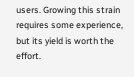users. Growing this strain requires some experience, but its yield is worth the effort.